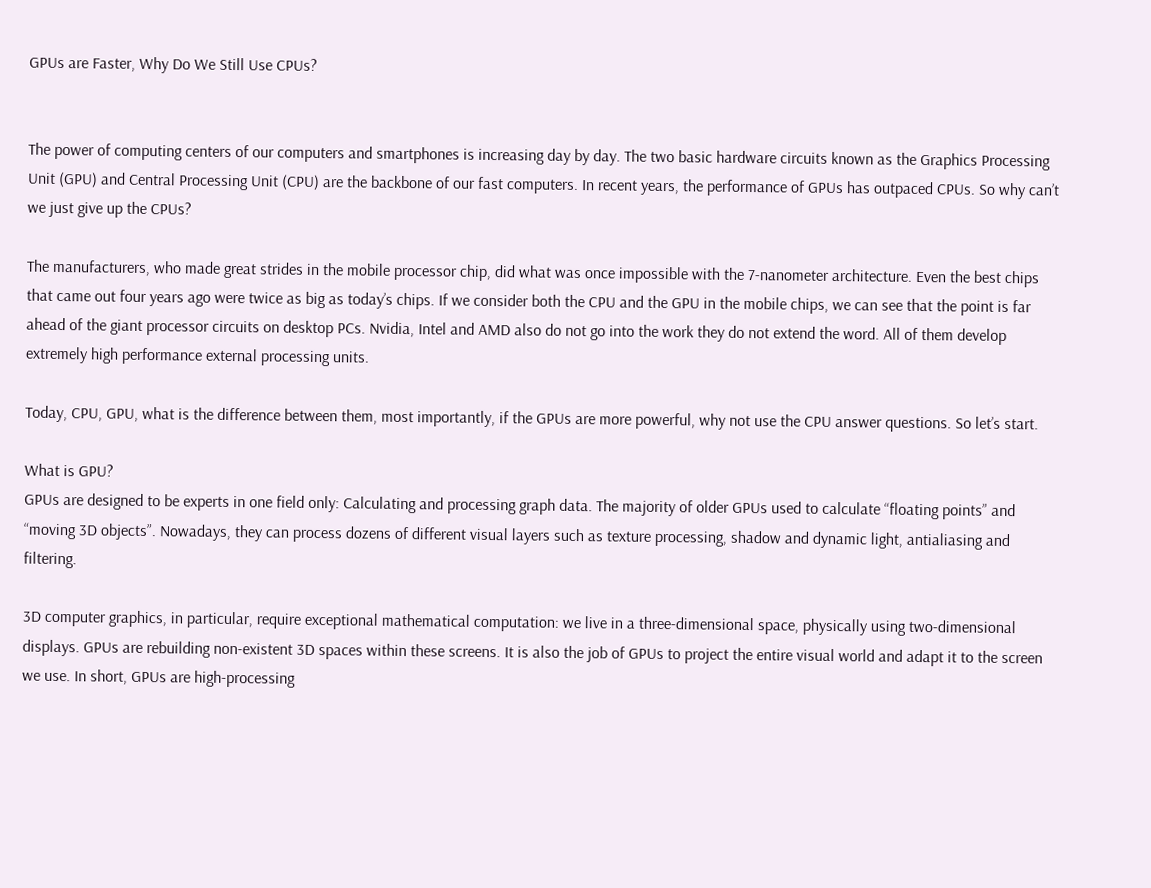GPUs are Faster, Why Do We Still Use CPUs?


The power of computing centers of our computers and smartphones is increasing day by day. The two basic hardware circuits known as the Graphics Processing Unit (GPU) and Central Processing Unit (CPU) are the backbone of our fast computers. In recent years, the performance of GPUs has outpaced CPUs. So why can’t we just give up the CPUs?

The manufacturers, who made great strides in the mobile processor chip, did what was once impossible with the 7-nanometer architecture. Even the best chips that came out four years ago were twice as big as today’s chips. If we consider both the CPU and the GPU in the mobile chips, we can see that the point is far ahead of the giant processor circuits on desktop PCs. Nvidia, Intel and AMD also do not go into the work they do not extend the word. All of them develop extremely high performance external processing units.

Today, CPU, GPU, what is the difference between them, most importantly, if the GPUs are more powerful, why not use the CPU answer questions. So let’s start.

What is GPU?
GPUs are designed to be experts in one field only: Calculating and processing graph data. The majority of older GPUs used to calculate “floating points” and “moving 3D objects”. Nowadays, they can process dozens of different visual layers such as texture processing, shadow and dynamic light, antialiasing and filtering.

3D computer graphics, in particular, require exceptional mathematical computation: we live in a three-dimensional space, physically using two-dimensional displays. GPUs are rebuilding non-existent 3D spaces within these screens. It is also the job of GPUs to project the entire visual world and adapt it to the screen we use. In short, GPUs are high-processing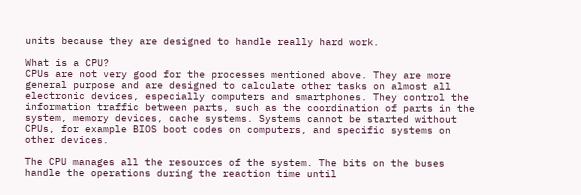units because they are designed to handle really hard work.

What is a CPU?
CPUs are not very good for the processes mentioned above. They are more general purpose and are designed to calculate other tasks on almost all electronic devices, especially computers and smartphones. They control the information traffic between parts, such as the coordination of parts in the system, memory devices, cache systems. Systems cannot be started without CPUs, for example BIOS boot codes on computers, and specific systems on other devices.

The CPU manages all the resources of the system. The bits on the buses handle the operations during the reaction time until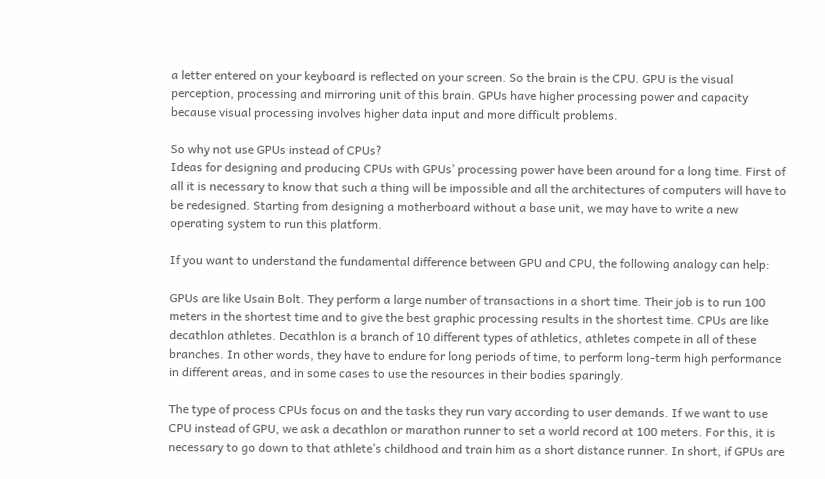a letter entered on your keyboard is reflected on your screen. So the brain is the CPU. GPU is the visual perception, processing and mirroring unit of this brain. GPUs have higher processing power and capacity because visual processing involves higher data input and more difficult problems.

So why not use GPUs instead of CPUs?
Ideas for designing and producing CPUs with GPUs’ processing power have been around for a long time. First of all it is necessary to know that such a thing will be impossible and all the architectures of computers will have to be redesigned. Starting from designing a motherboard without a base unit, we may have to write a new operating system to run this platform.

If you want to understand the fundamental difference between GPU and CPU, the following analogy can help:

GPUs are like Usain Bolt. They perform a large number of transactions in a short time. Their job is to run 100 meters in the shortest time and to give the best graphic processing results in the shortest time. CPUs are like decathlon athletes. Decathlon is a branch of 10 different types of athletics, athletes compete in all of these branches. In other words, they have to endure for long periods of time, to perform long-term high performance in different areas, and in some cases to use the resources in their bodies sparingly.

The type of process CPUs focus on and the tasks they run vary according to user demands. If we want to use CPU instead of GPU, we ask a decathlon or marathon runner to set a world record at 100 meters. For this, it is necessary to go down to that athlete’s childhood and train him as a short distance runner. In short, if GPUs are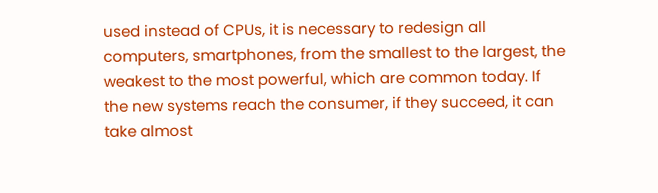used instead of CPUs, it is necessary to redesign all computers, smartphones, from the smallest to the largest, the weakest to the most powerful, which are common today. If the new systems reach the consumer, if they succeed, it can take almost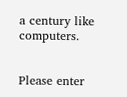a century like computers.


Please enter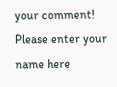your comment!
Please enter your name here